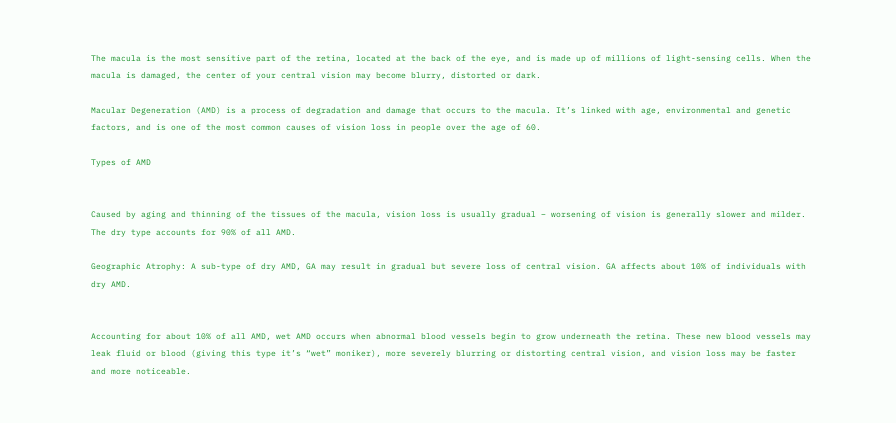The macula is the most sensitive part of the retina, located at the back of the eye, and is made up of millions of light-sensing cells. When the macula is damaged, the center of your central vision may become blurry, distorted or dark.

Macular Degeneration (AMD) is a process of degradation and damage that occurs to the macula. It’s linked with age, environmental and genetic factors, and is one of the most common causes of vision loss in people over the age of 60.

Types of AMD


Caused by aging and thinning of the tissues of the macula, vision loss is usually gradual – worsening of vision is generally slower and milder. The dry type accounts for 90% of all AMD.

Geographic Atrophy: A sub-type of dry AMD, GA may result in gradual but severe loss of central vision. GA affects about 10% of individuals with dry AMD.


Accounting for about 10% of all AMD, wet AMD occurs when abnormal blood vessels begin to grow underneath the retina. These new blood vessels may leak fluid or blood (giving this type it’s “wet” moniker), more severely blurring or distorting central vision, and vision loss may be faster and more noticeable.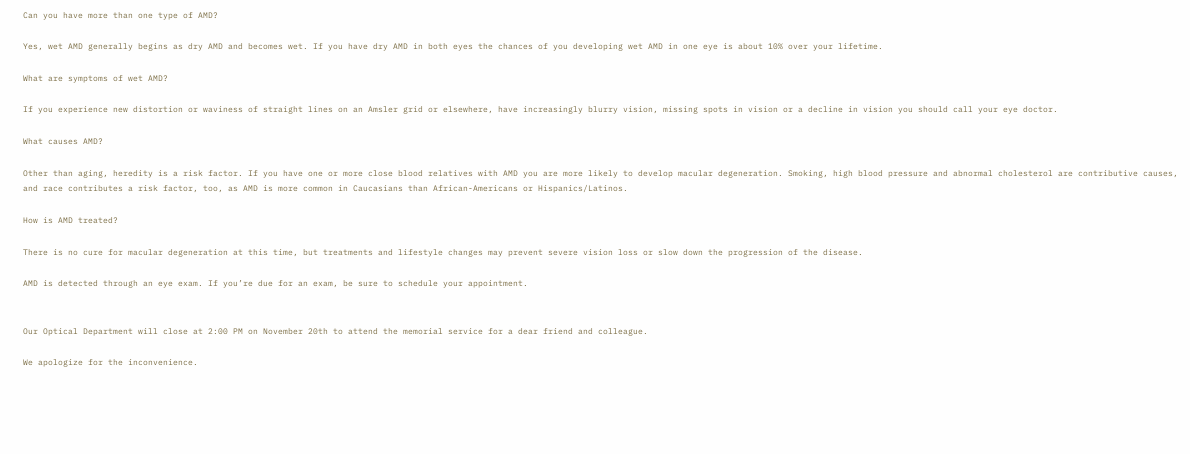Can you have more than one type of AMD?

Yes, wet AMD generally begins as dry AMD and becomes wet. If you have dry AMD in both eyes the chances of you developing wet AMD in one eye is about 10% over your lifetime.

What are symptoms of wet AMD?

If you experience new distortion or waviness of straight lines on an Amsler grid or elsewhere, have increasingly blurry vision, missing spots in vision or a decline in vision you should call your eye doctor.

What causes AMD?

Other than aging, heredity is a risk factor. If you have one or more close blood relatives with AMD you are more likely to develop macular degeneration. Smoking, high blood pressure and abnormal cholesterol are contributive causes, and race contributes a risk factor, too, as AMD is more common in Caucasians than African-Americans or Hispanics/Latinos.

How is AMD treated?

There is no cure for macular degeneration at this time, but treatments and lifestyle changes may prevent severe vision loss or slow down the progression of the disease.

AMD is detected through an eye exam. If you’re due for an exam, be sure to schedule your appointment.


Our Optical Department will close at 2:00 PM on November 20th to attend the memorial service for a dear friend and colleague.

We apologize for the inconvenience.